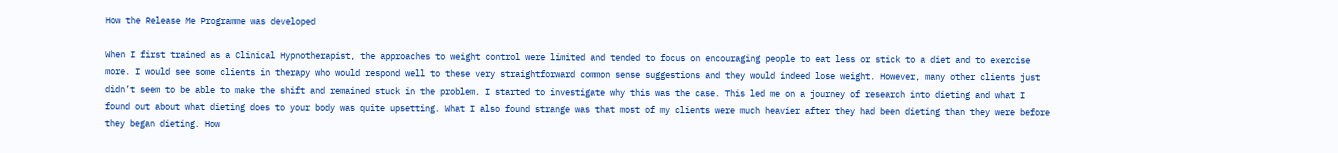How the Release Me Programme was developed

When I first trained as a Clinical Hypnotherapist, the approaches to weight control were limited and tended to focus on encouraging people to eat less or stick to a diet and to exercise more. I would see some clients in therapy who would respond well to these very straightforward common sense suggestions and they would indeed lose weight. However, many other clients just didn’t seem to be able to make the shift and remained stuck in the problem. I started to investigate why this was the case. This led me on a journey of research into dieting and what I found out about what dieting does to your body was quite upsetting. What I also found strange was that most of my clients were much heavier after they had been dieting than they were before they began dieting. How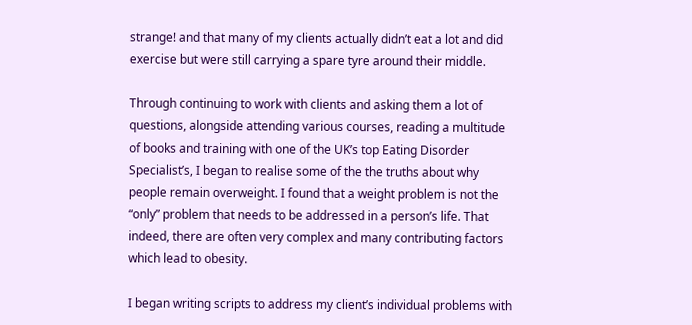strange! and that many of my clients actually didn’t eat a lot and did exercise but were still carrying a spare tyre around their middle.

Through continuing to work with clients and asking them a lot of questions, alongside attending various courses, reading a multitude of books and training with one of the UK’s top Eating Disorder Specialist’s, I began to realise some of the the truths about why people remain overweight. I found that a weight problem is not the “only” problem that needs to be addressed in a person’s life. That indeed, there are often very complex and many contributing factors which lead to obesity.

I began writing scripts to address my client’s individual problems with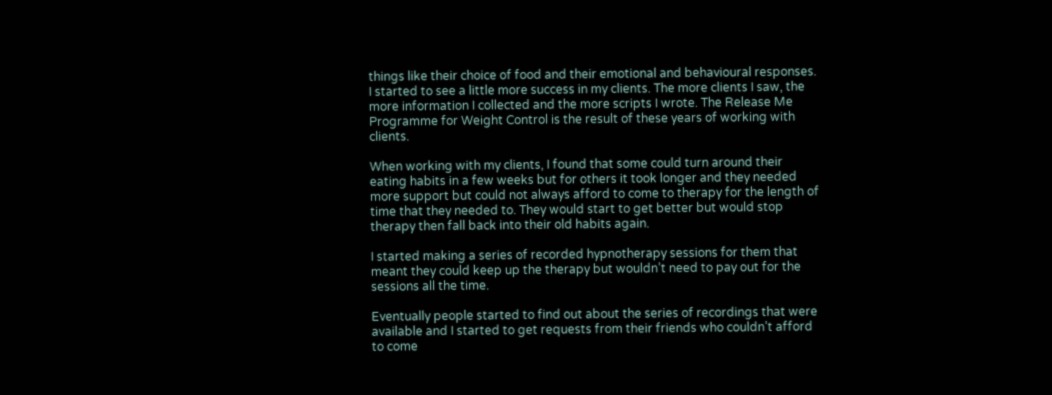things like their choice of food and their emotional and behavioural responses. I started to see a little more success in my clients. The more clients I saw, the more information I collected and the more scripts I wrote. The Release Me Programme for Weight Control is the result of these years of working with clients.

When working with my clients, I found that some could turn around their eating habits in a few weeks but for others it took longer and they needed more support but could not always afford to come to therapy for the length of time that they needed to. They would start to get better but would stop therapy then fall back into their old habits again.

I started making a series of recorded hypnotherapy sessions for them that meant they could keep up the therapy but wouldn’t need to pay out for the sessions all the time.

Eventually people started to find out about the series of recordings that were available and I started to get requests from their friends who couldn’t afford to come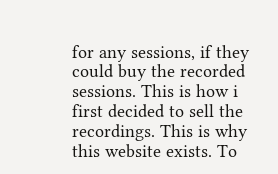for any sessions, if they could buy the recorded sessions. This is how i first decided to sell the recordings. This is why this website exists. To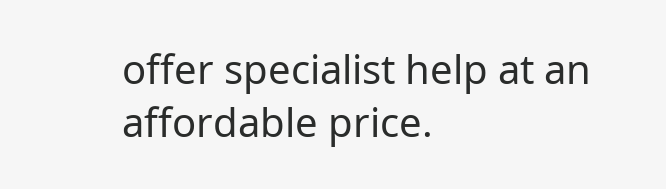offer specialist help at an affordable price.